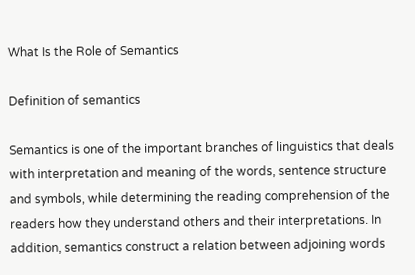What Is the Role of Semantics

Definition of semantics

Semantics is one of the important branches of linguistics that deals with interpretation and meaning of the words, sentence structure and symbols, while determining the reading comprehension of the readers how they understand others and their interpretations. In addition, semantics construct a relation between adjoining words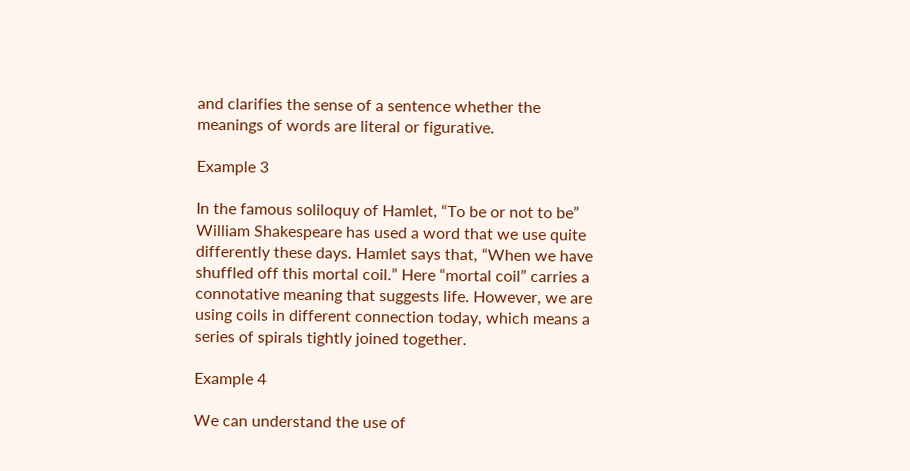and clarifies the sense of a sentence whether the meanings of words are literal or figurative.

Example 3

In the famous soliloquy of Hamlet, “To be or not to be” William Shakespeare has used a word that we use quite differently these days. Hamlet says that, “When we have shuffled off this mortal coil.” Here “mortal coil” carries a connotative meaning that suggests life. However, we are using coils in different connection today, which means a series of spirals tightly joined together.

Example 4

We can understand the use of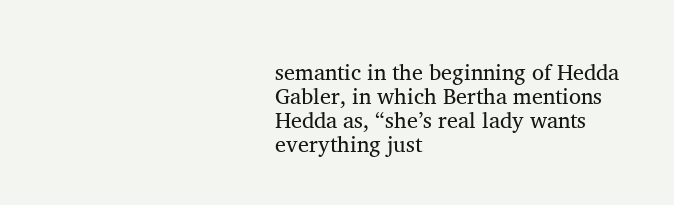semantic in the beginning of Hedda Gabler, in which Bertha mentions Hedda as, “she’s real lady wants everything just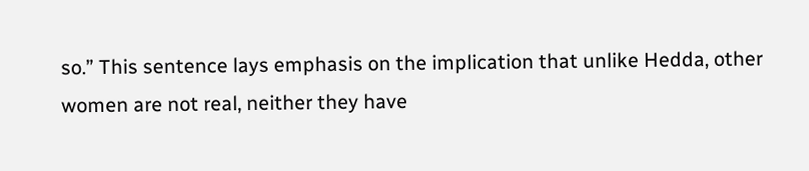so.” This sentence lays emphasis on the implication that unlike Hedda, other women are not real, neither they have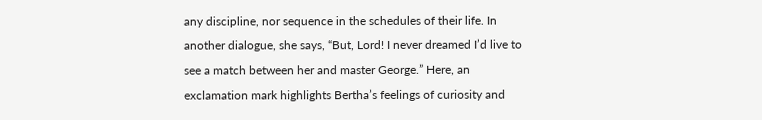any discipline, nor sequence in the schedules of their life. In another dialogue, she says, “But, Lord! I never dreamed I’d live to see a match between her and master George.” Here, an exclamation mark highlights Bertha’s feelings of curiosity and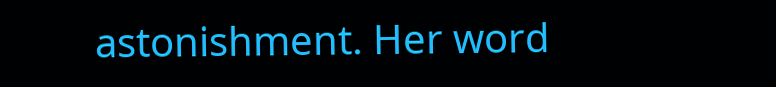astonishment. Her word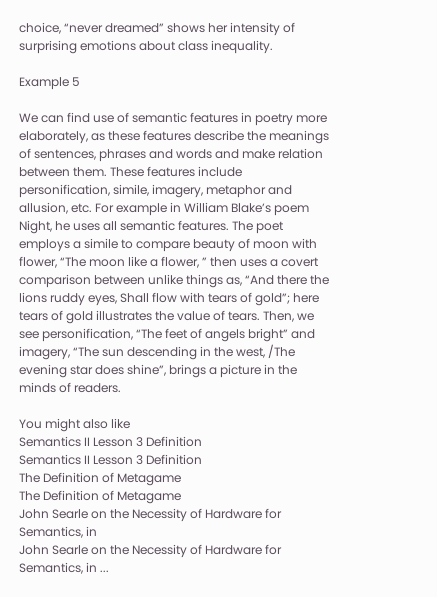choice, “never dreamed” shows her intensity of surprising emotions about class inequality.

Example 5

We can find use of semantic features in poetry more elaborately, as these features describe the meanings of sentences, phrases and words and make relation between them. These features include personification, simile, imagery, metaphor and allusion, etc. For example in William Blake’s poem Night, he uses all semantic features. The poet employs a simile to compare beauty of moon with flower, “The moon like a flower, ” then uses a covert comparison between unlike things as, “And there the lions ruddy eyes, Shall flow with tears of gold”; here tears of gold illustrates the value of tears. Then, we see personification, “The feet of angels bright” and imagery, “The sun descending in the west, /The evening star does shine”, brings a picture in the minds of readers.

You might also like
Semantics II Lesson 3 Definition
Semantics II Lesson 3 Definition
The Definition of Metagame
The Definition of Metagame
John Searle on the Necessity of Hardware for Semantics, in
John Searle on the Necessity of Hardware for Semantics, in ...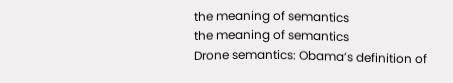the meaning of semantics
the meaning of semantics
Drone semantics: Obama’s definition of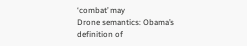‘combat’ may
Drone semantics: Obama’s definition of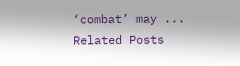‘combat’ may ...
Related Posts